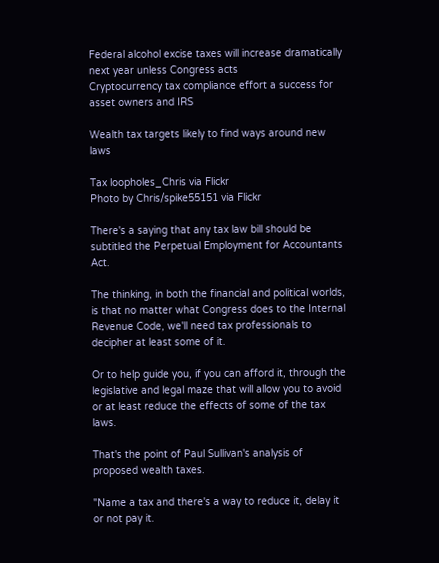Federal alcohol excise taxes will increase dramatically next year unless Congress acts
Cryptocurrency tax compliance effort a success for asset owners and IRS

Wealth tax targets likely to find ways around new laws

Tax loopholes_Chris via Flickr
Photo by Chris/spike55151 via Flickr

There's a saying that any tax law bill should be subtitled the Perpetual Employment for Accountants Act.

The thinking, in both the financial and political worlds, is that no matter what Congress does to the Internal Revenue Code, we'll need tax professionals to decipher at least some of it.

Or to help guide you, if you can afford it, through the legislative and legal maze that will allow you to avoid or at least reduce the effects of some of the tax laws.

That's the point of Paul Sullivan's analysis of proposed wealth taxes.

"Name a tax and there's a way to reduce it, delay it or not pay it.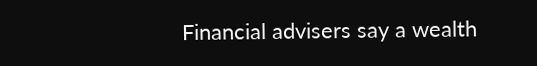Financial advisers say a wealth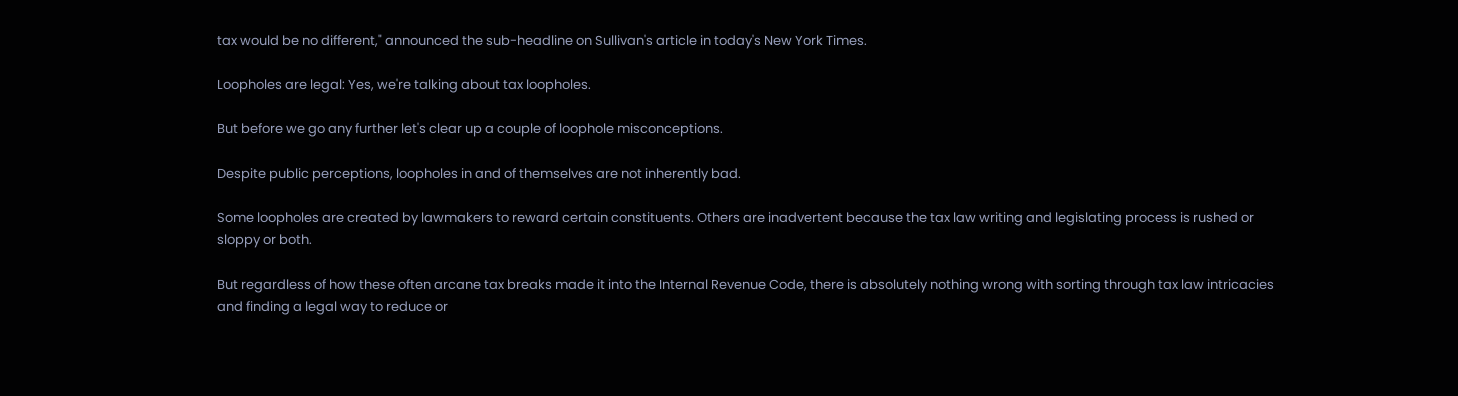tax would be no different," announced the sub-headline on Sullivan's article in today's New York Times.

Loopholes are legal: Yes, we're talking about tax loopholes.

But before we go any further let's clear up a couple of loophole misconceptions.

Despite public perceptions, loopholes in and of themselves are not inherently bad.

Some loopholes are created by lawmakers to reward certain constituents. Others are inadvertent because the tax law writing and legislating process is rushed or sloppy or both.

But regardless of how these often arcane tax breaks made it into the Internal Revenue Code, there is absolutely nothing wrong with sorting through tax law intricacies and finding a legal way to reduce or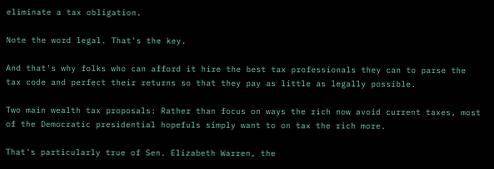eliminate a tax obligation.

Note the word legal. That's the key.

And that's why folks who can afford it hire the best tax professionals they can to parse the tax code and perfect their returns so that they pay as little as legally possible.

Two main wealth tax proposals: Rather than focus on ways the rich now avoid current taxes, most of the Democratic presidential hopefuls simply want to on tax the rich more.

That's particularly true of Sen. Elizabeth Warren, the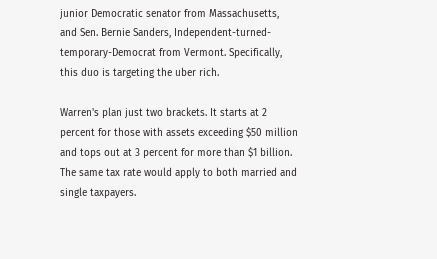junior Democratic senator from Massachusetts, and Sen. Bernie Sanders, Independent-turned-temporary-Democrat from Vermont. Specifically, this duo is targeting the uber rich.

Warren's plan just two brackets. It starts at 2 percent for those with assets exceeding $50 million and tops out at 3 percent for more than $1 billion. The same tax rate would apply to both married and single taxpayers.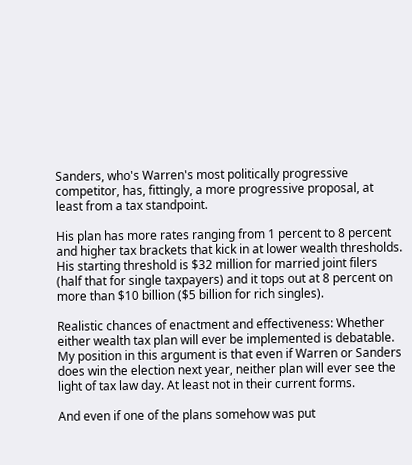Sanders, who's Warren's most politically progressive competitor, has, fittingly, a more progressive proposal, at least from a tax standpoint.

His plan has more rates ranging from 1 percent to 8 percent and higher tax brackets that kick in at lower wealth thresholds. His starting threshold is $32 million for married joint filers (half that for single taxpayers) and it tops out at 8 percent on more than $10 billion ($5 billion for rich singles).

Realistic chances of enactment and effectiveness: Whether either wealth tax plan will ever be implemented is debatable. My position in this argument is that even if Warren or Sanders does win the election next year, neither plan will ever see the light of tax law day. At least not in their current forms.

And even if one of the plans somehow was put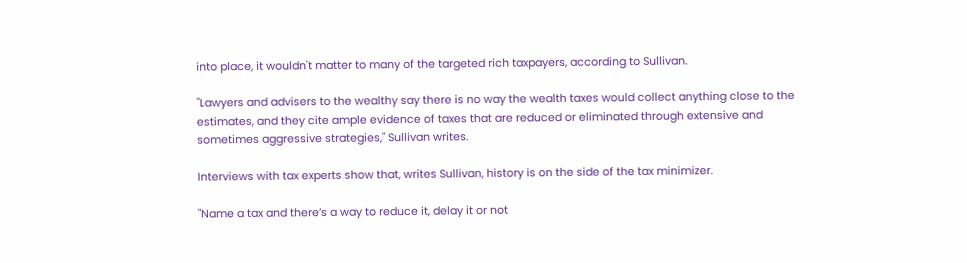into place, it wouldn't matter to many of the targeted rich taxpayers, according to Sullivan.

"Lawyers and advisers to the wealthy say there is no way the wealth taxes would collect anything close to the estimates, and they cite ample evidence of taxes that are reduced or eliminated through extensive and sometimes aggressive strategies," Sullivan writes.

Interviews with tax experts show that, writes Sullivan, history is on the side of the tax minimizer.

"Name a tax and there’s a way to reduce it, delay it or not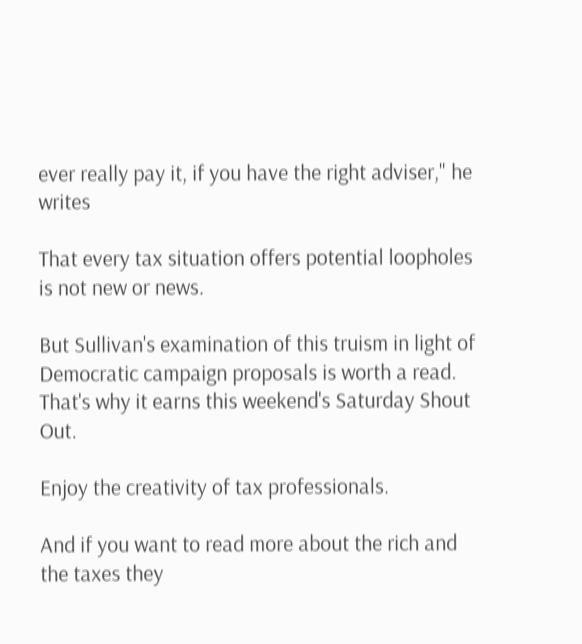ever really pay it, if you have the right adviser," he writes

That every tax situation offers potential loopholes is not new or news.

But Sullivan's examination of this truism in light of Democratic campaign proposals is worth a read. That's why it earns this weekend's Saturday Shout Out.

Enjoy the creativity of tax professionals.

And if you want to read more about the rich and the taxes they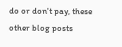do or don't pay, these other blog posts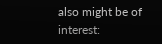also might be of interest: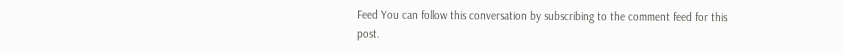Feed You can follow this conversation by subscribing to the comment feed for this post.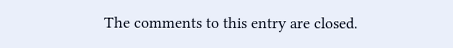The comments to this entry are closed.